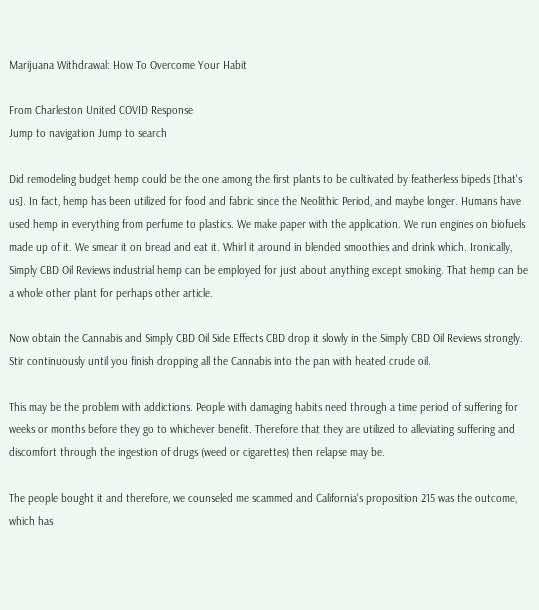Marijuana Withdrawal: How To Overcome Your Habit

From Charleston United COVID Response
Jump to navigation Jump to search

Did remodeling budget hemp could be the one among the first plants to be cultivated by featherless bipeds [that's us]. In fact, hemp has been utilized for food and fabric since the Neolithic Period, and maybe longer. Humans have used hemp in everything from perfume to plastics. We make paper with the application. We run engines on biofuels made up of it. We smear it on bread and eat it. Whirl it around in blended smoothies and drink which. Ironically, Simply CBD Oil Reviews industrial hemp can be employed for just about anything except smoking. That hemp can be a whole other plant for perhaps other article.

Now obtain the Cannabis and Simply CBD Oil Side Effects CBD drop it slowly in the Simply CBD Oil Reviews strongly. Stir continuously until you finish dropping all the Cannabis into the pan with heated crude oil.

This may be the problem with addictions. People with damaging habits need through a time period of suffering for weeks or months before they go to whichever benefit. Therefore that they are utilized to alleviating suffering and discomfort through the ingestion of drugs (weed or cigarettes) then relapse may be.

The people bought it and therefore, we counseled me scammed and California's proposition 215 was the outcome, which has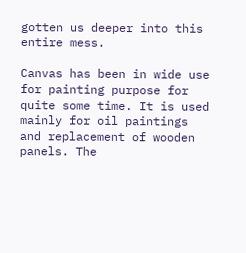gotten us deeper into this entire mess.

Canvas has been in wide use for painting purpose for quite some time. It is used mainly for oil paintings and replacement of wooden panels. The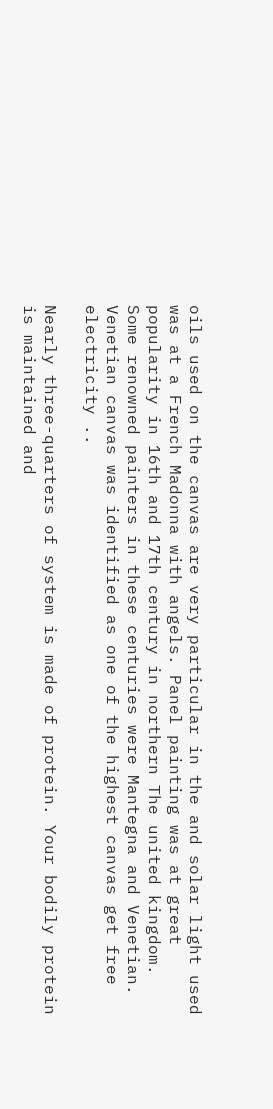oils used on the canvas are very particular in the and solar light used was at a French Madonna with angels. Panel painting was at great popularity in 16th and 17th century in northern The united kingdom. Some renowned painters in these centuries were Mantegna and Venetian. Venetian canvas was identified as one of the highest canvas get free electricity ..

Nearly three-quarters of system is made of protein. Your bodily protein is maintained and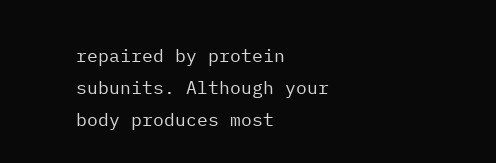repaired by protein subunits. Although your body produces most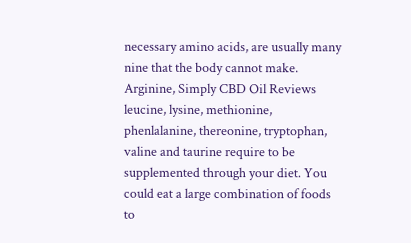necessary amino acids, are usually many nine that the body cannot make. Arginine, Simply CBD Oil Reviews leucine, lysine, methionine, phenlalanine, thereonine, tryptophan, valine and taurine require to be supplemented through your diet. You could eat a large combination of foods to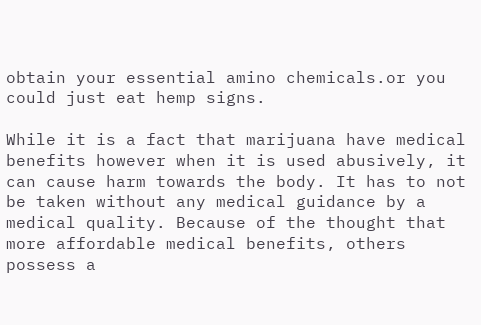obtain your essential amino chemicals.or you could just eat hemp signs.

While it is a fact that marijuana have medical benefits however when it is used abusively, it can cause harm towards the body. It has to not be taken without any medical guidance by a medical quality. Because of the thought that more affordable medical benefits, others possess a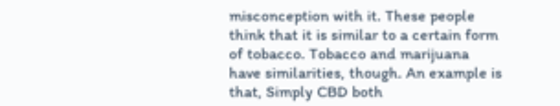misconception with it. These people think that it is similar to a certain form of tobacco. Tobacco and marijuana have similarities, though. An example is that, Simply CBD both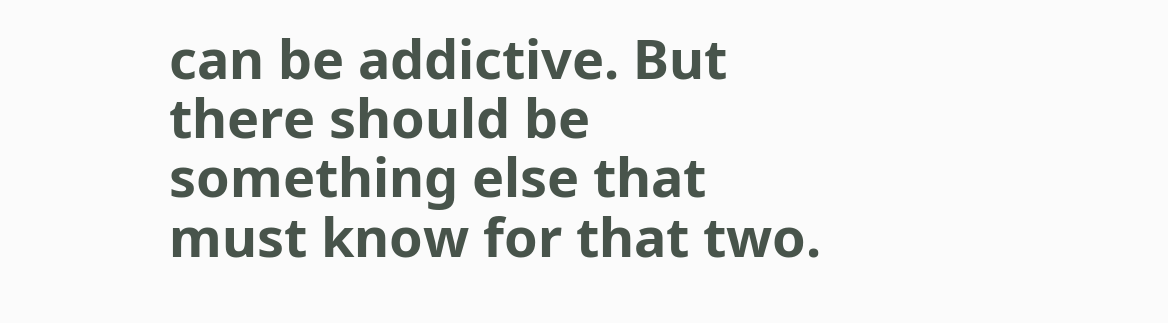can be addictive. But there should be something else that must know for that two.